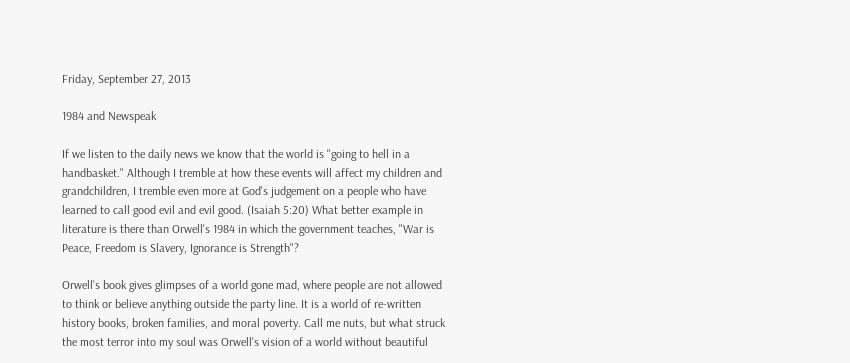Friday, September 27, 2013

1984 and Newspeak

If we listen to the daily news we know that the world is "going to hell in a handbasket." Although I tremble at how these events will affect my children and grandchildren, I tremble even more at God's judgement on a people who have learned to call good evil and evil good. (Isaiah 5:20) What better example in literature is there than Orwell's 1984 in which the government teaches, "War is Peace, Freedom is Slavery, Ignorance is Strength"?

Orwell's book gives glimpses of a world gone mad, where people are not allowed to think or believe anything outside the party line. It is a world of re-written history books, broken families, and moral poverty. Call me nuts, but what struck the most terror into my soul was Orwell's vision of a world without beautiful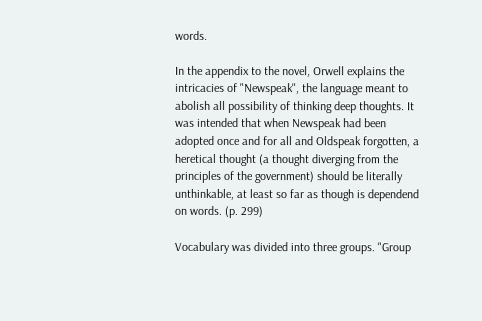words.

In the appendix to the novel, Orwell explains the intricacies of "Newspeak", the language meant to abolish all possibility of thinking deep thoughts. It was intended that when Newspeak had been adopted once and for all and Oldspeak forgotten, a heretical thought (a thought diverging from the principles of the government) should be literally unthinkable, at least so far as though is dependend on words. (p. 299)

Vocabulary was divided into three groups. "Group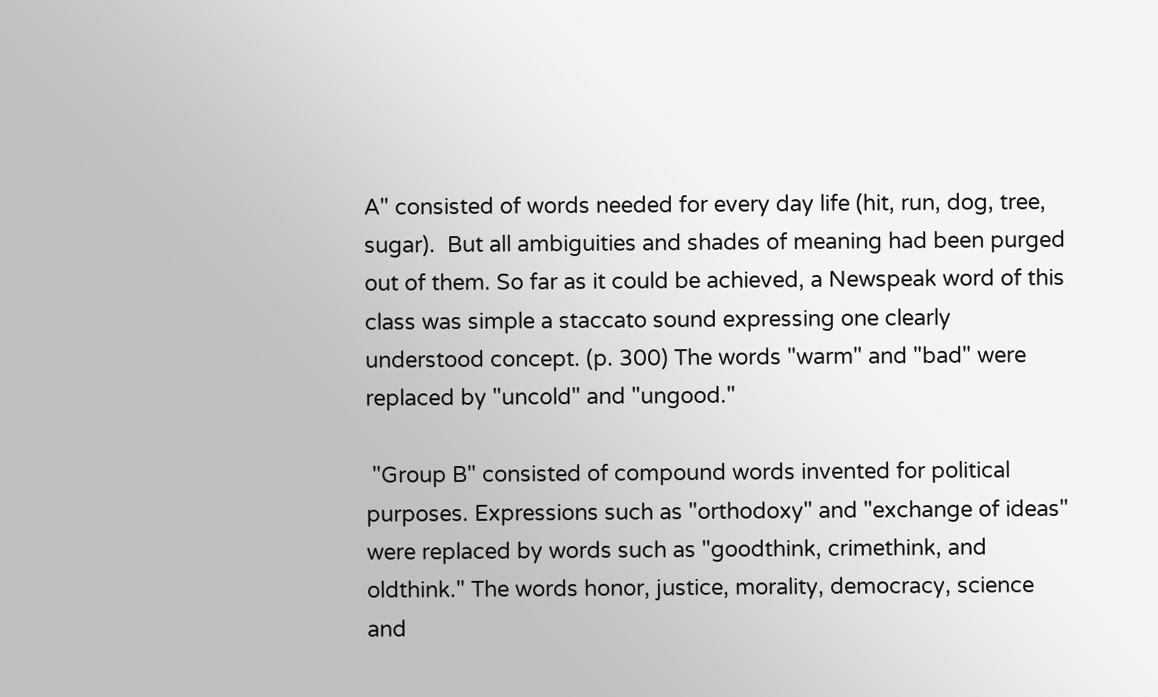A" consisted of words needed for every day life (hit, run, dog, tree, sugar).  But all ambiguities and shades of meaning had been purged out of them. So far as it could be achieved, a Newspeak word of this class was simple a staccato sound expressing one clearly understood concept. (p. 300) The words "warm" and "bad" were replaced by "uncold" and "ungood."

 "Group B" consisted of compound words invented for political purposes. Expressions such as "orthodoxy" and "exchange of ideas" were replaced by words such as "goodthink, crimethink, and oldthink." The words honor, justice, morality, democracy, science and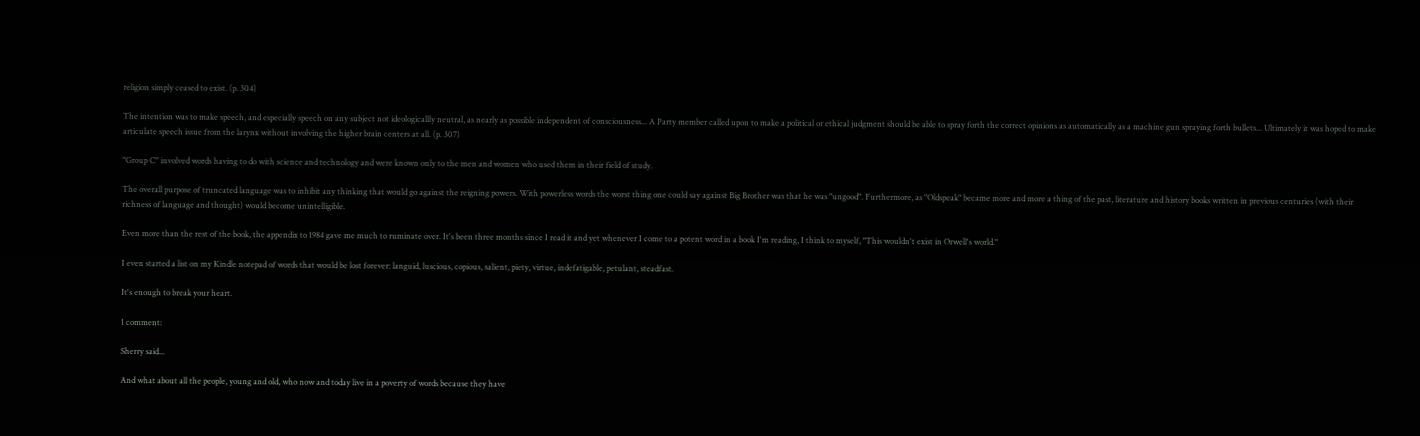religion simply ceased to exist. (p. 304)

The intention was to make speech, and especially speech on any subject not ideologicallly neutral, as nearly as possible independent of consciousness... A Party member called upon to make a political or ethical judgment should be able to spray forth the correct opinions as automatically as a machine gun spraying forth bullets... Ultimately it was hoped to make articulate speech issue from the larynx without involving the higher brain centers at all. (p. 307)

"Group C" involved words having to do with science and technology and were known only to the men and women who used them in their field of study.

The overall purpose of truncated language was to inhibit any thinking that would go against the reigning powers. With powerless words the worst thing one could say against Big Brother was that he was "ungood". Furthermore, as "Oldspeak" became more and more a thing of the past, literature and history books written in previous centuries (with their richness of language and thought) would become unintelligible.

Even more than the rest of the book, the appendix to 1984 gave me much to ruminate over. It's been three months since I read it and yet whenever I come to a potent word in a book I'm reading, I think to myself, "This wouldn't exist in Orwell's world."

I even started a list on my Kindle notepad of words that would be lost forever: languid, luscious, copious, salient, piety, virtue, indefatigable, petulant, steadfast.

It's enough to break your heart.

1 comment:

Sherry said...

And what about all the people, young and old, who now and today live in a poverty of words because they have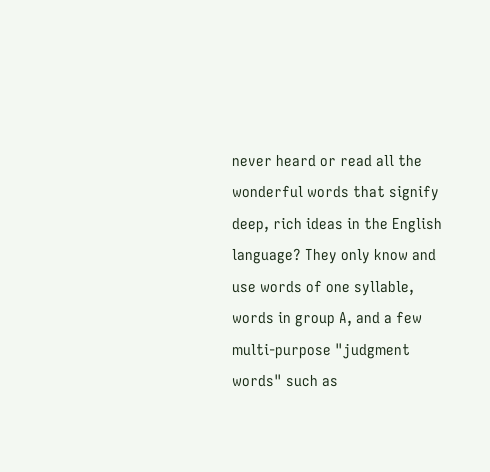never heard or read all the wonderful words that signify deep, rich ideas in the English language? They only know and use words of one syllable, words in group A, and a few multi-purpose "judgment words" such as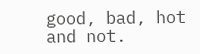good, bad, hot and not.